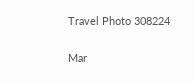Travel Photo 308224

Mar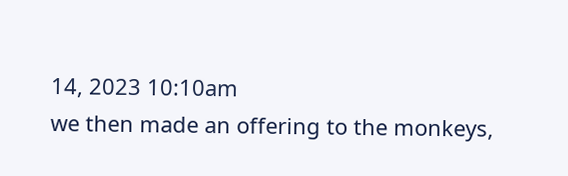14, 2023 10:10am
we then made an offering to the monkeys,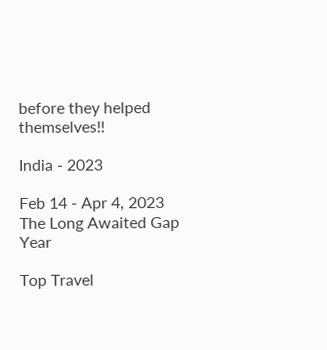before they helped themselves!!

India - 2023

Feb 14 - Apr 4, 2023
The Long Awaited Gap Year

Top Travel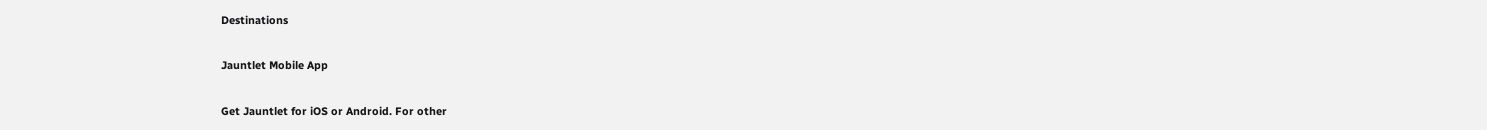Destinations

Jauntlet Mobile App

Get Jauntlet for iOS or Android. For other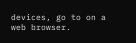devices, go to on a web browser.